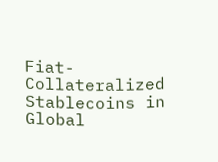Fiat-Collateralized Stablecoins in Global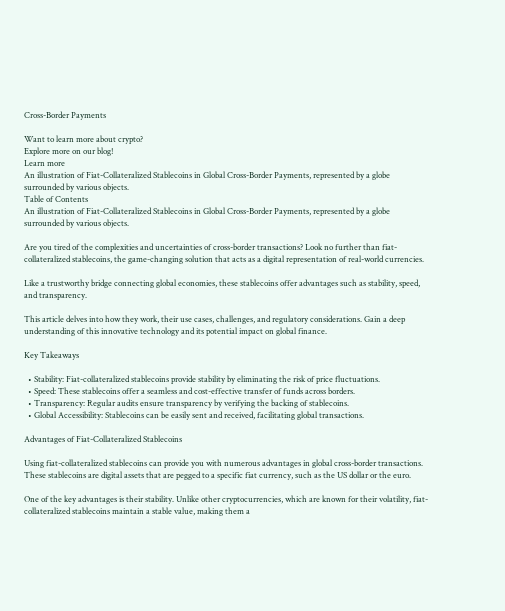Cross-Border Payments

Want to learn more about crypto?
Explore more on our blog!
Learn more
An illustration of Fiat-Collateralized Stablecoins in Global Cross-Border Payments, represented by a globe surrounded by various objects.
Table of Contents
An illustration of Fiat-Collateralized Stablecoins in Global Cross-Border Payments, represented by a globe surrounded by various objects.

Are you tired of the complexities and uncertainties of cross-border transactions? Look no further than fiat-collateralized stablecoins, the game-changing solution that acts as a digital representation of real-world currencies.

Like a trustworthy bridge connecting global economies, these stablecoins offer advantages such as stability, speed, and transparency.

This article delves into how they work, their use cases, challenges, and regulatory considerations. Gain a deep understanding of this innovative technology and its potential impact on global finance.

Key Takeaways

  • Stability: Fiat-collateralized stablecoins provide stability by eliminating the risk of price fluctuations.
  • Speed: These stablecoins offer a seamless and cost-effective transfer of funds across borders.
  • Transparency: Regular audits ensure transparency by verifying the backing of stablecoins.
  • Global Accessibility: Stablecoins can be easily sent and received, facilitating global transactions.

Advantages of Fiat-Collateralized Stablecoins

Using fiat-collateralized stablecoins can provide you with numerous advantages in global cross-border transactions. These stablecoins are digital assets that are pegged to a specific fiat currency, such as the US dollar or the euro.

One of the key advantages is their stability. Unlike other cryptocurrencies, which are known for their volatility, fiat-collateralized stablecoins maintain a stable value, making them a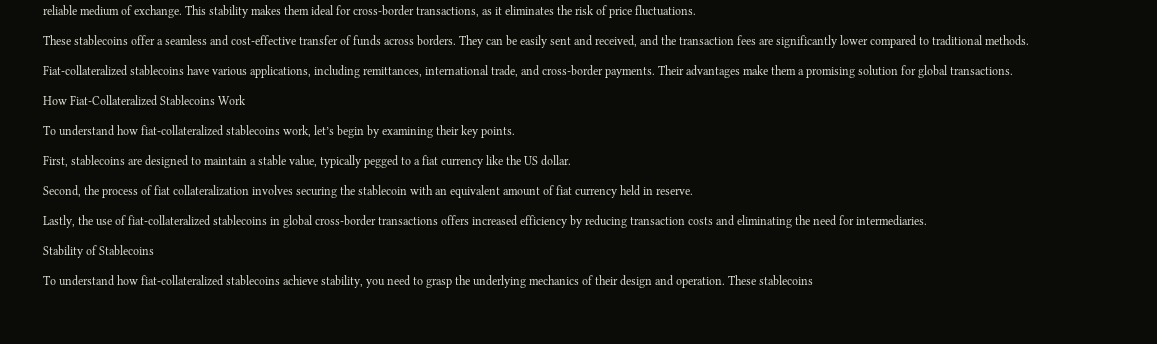reliable medium of exchange. This stability makes them ideal for cross-border transactions, as it eliminates the risk of price fluctuations.

These stablecoins offer a seamless and cost-effective transfer of funds across borders. They can be easily sent and received, and the transaction fees are significantly lower compared to traditional methods.

Fiat-collateralized stablecoins have various applications, including remittances, international trade, and cross-border payments. Their advantages make them a promising solution for global transactions.

How Fiat-Collateralized Stablecoins Work

To understand how fiat-collateralized stablecoins work, let’s begin by examining their key points.

First, stablecoins are designed to maintain a stable value, typically pegged to a fiat currency like the US dollar.

Second, the process of fiat collateralization involves securing the stablecoin with an equivalent amount of fiat currency held in reserve.

Lastly, the use of fiat-collateralized stablecoins in global cross-border transactions offers increased efficiency by reducing transaction costs and eliminating the need for intermediaries.

Stability of Stablecoins

To understand how fiat-collateralized stablecoins achieve stability, you need to grasp the underlying mechanics of their design and operation. These stablecoins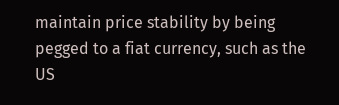maintain price stability by being pegged to a fiat currency, such as the US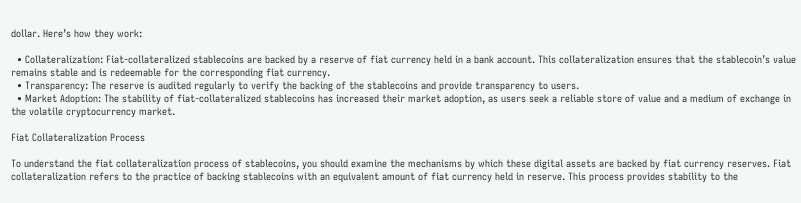dollar. Here’s how they work:

  • Collateralization: Fiat-collateralized stablecoins are backed by a reserve of fiat currency held in a bank account. This collateralization ensures that the stablecoin’s value remains stable and is redeemable for the corresponding fiat currency.
  • Transparency: The reserve is audited regularly to verify the backing of the stablecoins and provide transparency to users.
  • Market Adoption: The stability of fiat-collateralized stablecoins has increased their market adoption, as users seek a reliable store of value and a medium of exchange in the volatile cryptocurrency market.

Fiat Collateralization Process

To understand the fiat collateralization process of stablecoins, you should examine the mechanisms by which these digital assets are backed by fiat currency reserves. Fiat collateralization refers to the practice of backing stablecoins with an equivalent amount of fiat currency held in reserve. This process provides stability to the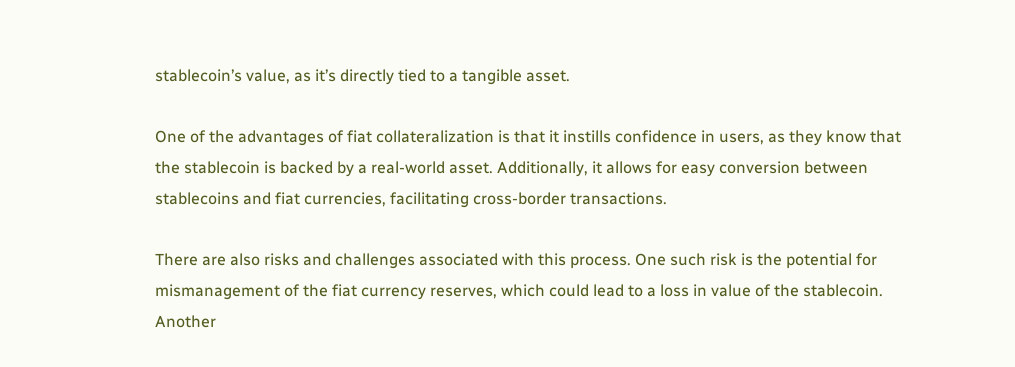stablecoin’s value, as it’s directly tied to a tangible asset.

One of the advantages of fiat collateralization is that it instills confidence in users, as they know that the stablecoin is backed by a real-world asset. Additionally, it allows for easy conversion between stablecoins and fiat currencies, facilitating cross-border transactions.

There are also risks and challenges associated with this process. One such risk is the potential for mismanagement of the fiat currency reserves, which could lead to a loss in value of the stablecoin. Another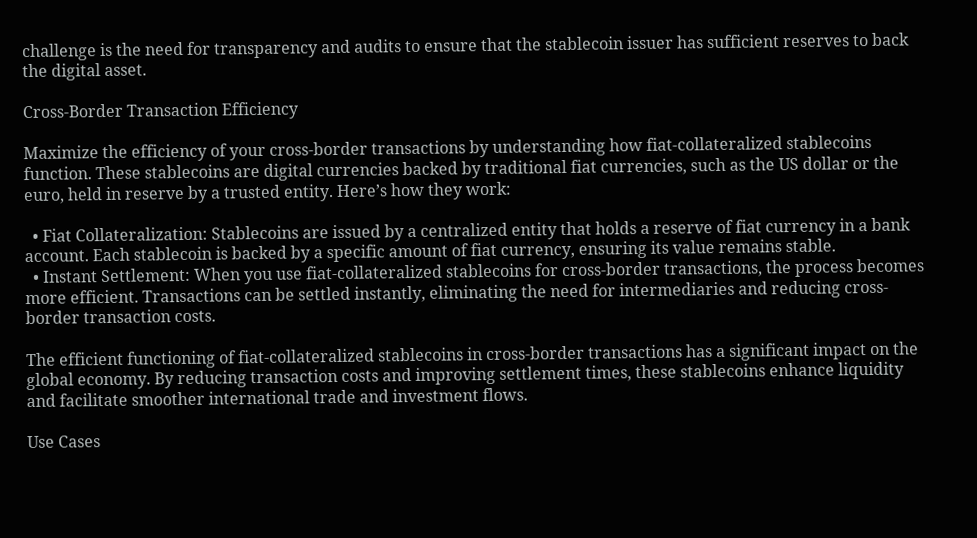challenge is the need for transparency and audits to ensure that the stablecoin issuer has sufficient reserves to back the digital asset.

Cross-Border Transaction Efficiency

Maximize the efficiency of your cross-border transactions by understanding how fiat-collateralized stablecoins function. These stablecoins are digital currencies backed by traditional fiat currencies, such as the US dollar or the euro, held in reserve by a trusted entity. Here’s how they work:

  • Fiat Collateralization: Stablecoins are issued by a centralized entity that holds a reserve of fiat currency in a bank account. Each stablecoin is backed by a specific amount of fiat currency, ensuring its value remains stable.
  • Instant Settlement: When you use fiat-collateralized stablecoins for cross-border transactions, the process becomes more efficient. Transactions can be settled instantly, eliminating the need for intermediaries and reducing cross-border transaction costs.

The efficient functioning of fiat-collateralized stablecoins in cross-border transactions has a significant impact on the global economy. By reducing transaction costs and improving settlement times, these stablecoins enhance liquidity and facilitate smoother international trade and investment flows.

Use Cases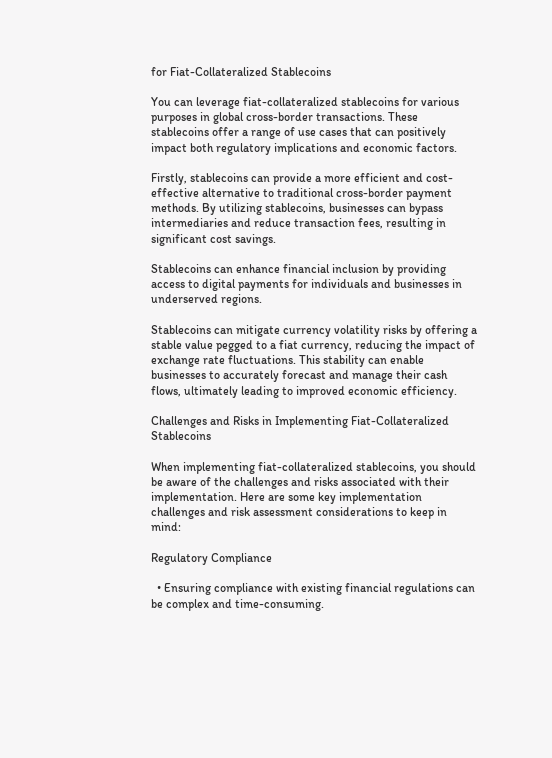for Fiat-Collateralized Stablecoins

You can leverage fiat-collateralized stablecoins for various purposes in global cross-border transactions. These stablecoins offer a range of use cases that can positively impact both regulatory implications and economic factors.

Firstly, stablecoins can provide a more efficient and cost-effective alternative to traditional cross-border payment methods. By utilizing stablecoins, businesses can bypass intermediaries and reduce transaction fees, resulting in significant cost savings.

Stablecoins can enhance financial inclusion by providing access to digital payments for individuals and businesses in underserved regions.

Stablecoins can mitigate currency volatility risks by offering a stable value pegged to a fiat currency, reducing the impact of exchange rate fluctuations. This stability can enable businesses to accurately forecast and manage their cash flows, ultimately leading to improved economic efficiency.

Challenges and Risks in Implementing Fiat-Collateralized Stablecoins

When implementing fiat-collateralized stablecoins, you should be aware of the challenges and risks associated with their implementation. Here are some key implementation challenges and risk assessment considerations to keep in mind:

Regulatory Compliance

  • Ensuring compliance with existing financial regulations can be complex and time-consuming.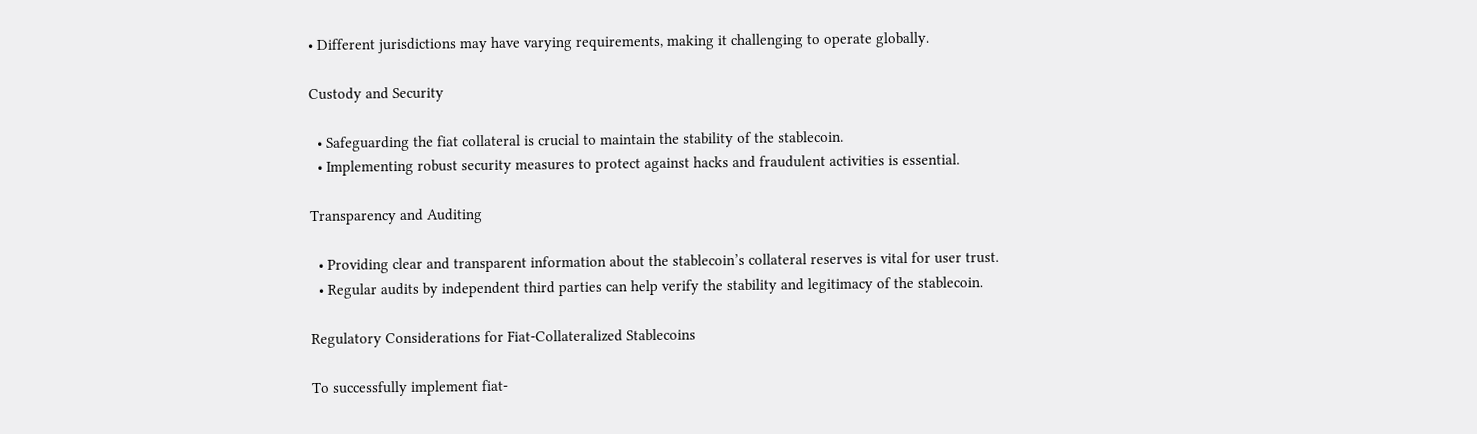• Different jurisdictions may have varying requirements, making it challenging to operate globally.

Custody and Security

  • Safeguarding the fiat collateral is crucial to maintain the stability of the stablecoin.
  • Implementing robust security measures to protect against hacks and fraudulent activities is essential.

Transparency and Auditing

  • Providing clear and transparent information about the stablecoin’s collateral reserves is vital for user trust.
  • Regular audits by independent third parties can help verify the stability and legitimacy of the stablecoin.

Regulatory Considerations for Fiat-Collateralized Stablecoins

To successfully implement fiat-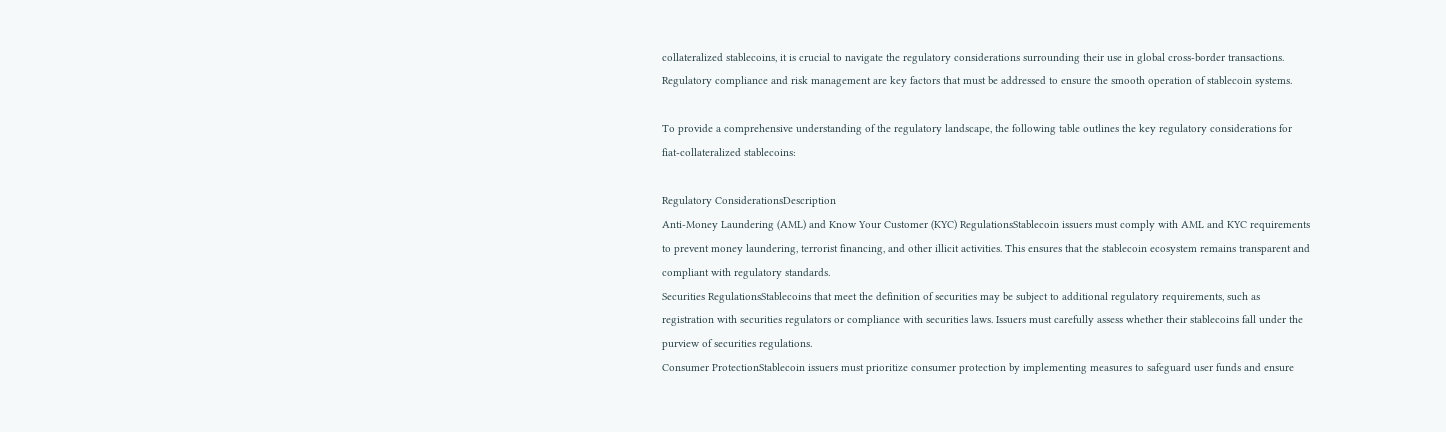collateralized stablecoins, it is crucial to navigate the regulatory considerations surrounding their use in global cross-border transactions. Regulatory compliance and risk management are key factors that must be addressed to ensure the smooth operation of stablecoin systems.

To provide a comprehensive understanding of the regulatory landscape, the following table outlines the key regulatory considerations for fiat-collateralized stablecoins:

Regulatory ConsiderationsDescription
Anti-Money Laundering (AML) and Know Your Customer (KYC) RegulationsStablecoin issuers must comply with AML and KYC requirements to prevent money laundering, terrorist financing, and other illicit activities. This ensures that the stablecoin ecosystem remains transparent and compliant with regulatory standards.
Securities RegulationsStablecoins that meet the definition of securities may be subject to additional regulatory requirements, such as registration with securities regulators or compliance with securities laws. Issuers must carefully assess whether their stablecoins fall under the purview of securities regulations.
Consumer ProtectionStablecoin issuers must prioritize consumer protection by implementing measures to safeguard user funds and ensure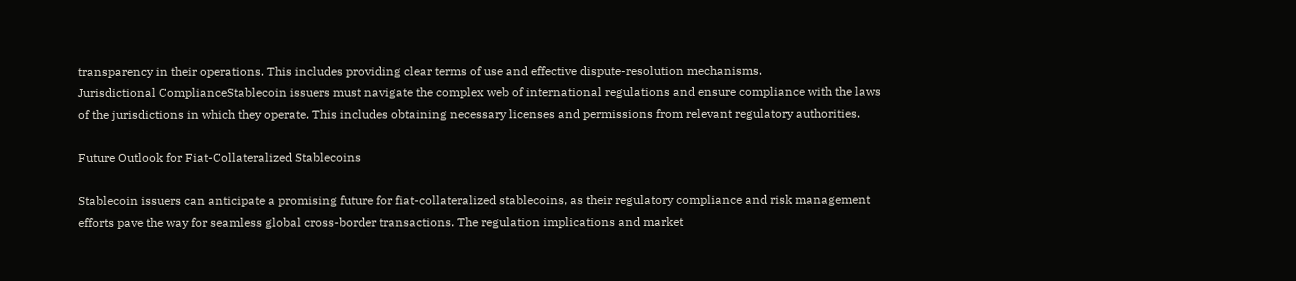transparency in their operations. This includes providing clear terms of use and effective dispute-resolution mechanisms.
Jurisdictional ComplianceStablecoin issuers must navigate the complex web of international regulations and ensure compliance with the laws of the jurisdictions in which they operate. This includes obtaining necessary licenses and permissions from relevant regulatory authorities.

Future Outlook for Fiat-Collateralized Stablecoins

Stablecoin issuers can anticipate a promising future for fiat-collateralized stablecoins, as their regulatory compliance and risk management efforts pave the way for seamless global cross-border transactions. The regulation implications and market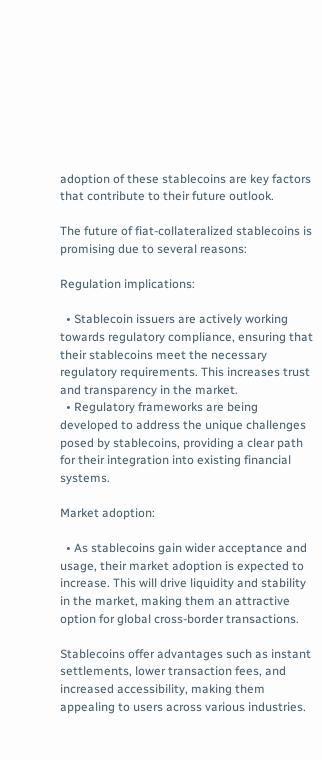adoption of these stablecoins are key factors that contribute to their future outlook.

The future of fiat-collateralized stablecoins is promising due to several reasons:

Regulation implications:

  • Stablecoin issuers are actively working towards regulatory compliance, ensuring that their stablecoins meet the necessary regulatory requirements. This increases trust and transparency in the market.
  • Regulatory frameworks are being developed to address the unique challenges posed by stablecoins, providing a clear path for their integration into existing financial systems.

Market adoption:

  • As stablecoins gain wider acceptance and usage, their market adoption is expected to increase. This will drive liquidity and stability in the market, making them an attractive option for global cross-border transactions.

Stablecoins offer advantages such as instant settlements, lower transaction fees, and increased accessibility, making them appealing to users across various industries.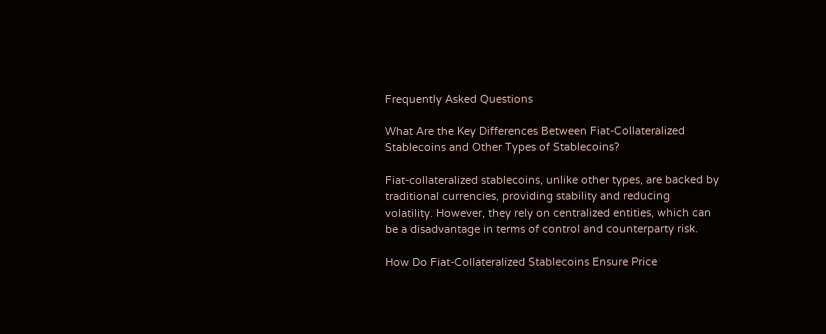Frequently Asked Questions

What Are the Key Differences Between Fiat-Collateralized Stablecoins and Other Types of Stablecoins?

Fiat-collateralized stablecoins, unlike other types, are backed by traditional currencies, providing stability and reducing volatility. However, they rely on centralized entities, which can be a disadvantage in terms of control and counterparty risk.

How Do Fiat-Collateralized Stablecoins Ensure Price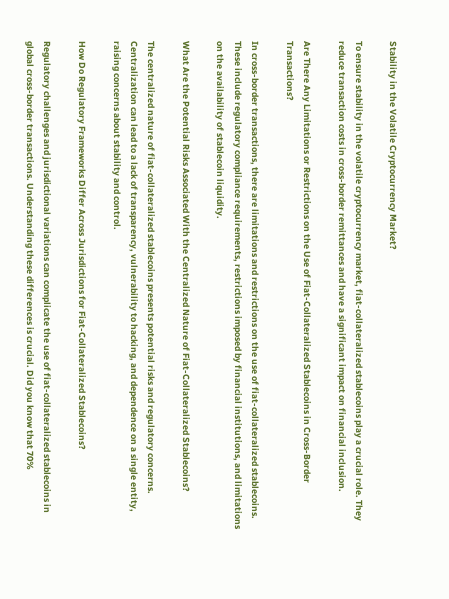Stability in the Volatile Cryptocurrency Market?

To ensure stability in the volatile cryptocurrency market, fiat-collateralized stablecoins play a crucial role. They reduce transaction costs in cross-border remittances and have a significant impact on financial inclusion.

Are There Any Limitations or Restrictions on the Use of Fiat-Collateralized Stablecoins in Cross-Border Transactions?

In cross-border transactions, there are limitations and restrictions on the use of fiat-collateralized stablecoins. These include regulatory compliance requirements, restrictions imposed by financial institutions, and limitations on the availability of stablecoin liquidity.

What Are the Potential Risks Associated With the Centralized Nature of Fiat-Collateralized Stablecoins?

The centralized nature of fiat-collateralized stablecoins presents potential risks and regulatory concerns. Centralization can lead to a lack of transparency, vulnerability to hacking, and dependence on a single entity, raising concerns about stability and control.

How Do Regulatory Frameworks Differ Across Jurisdictions for Fiat-Collateralized Stablecoins?

Regulatory challenges and jurisdictional variations can complicate the use of fiat-collateralized stablecoins in global cross-border transactions. Understanding these differences is crucial. Did you know that 70%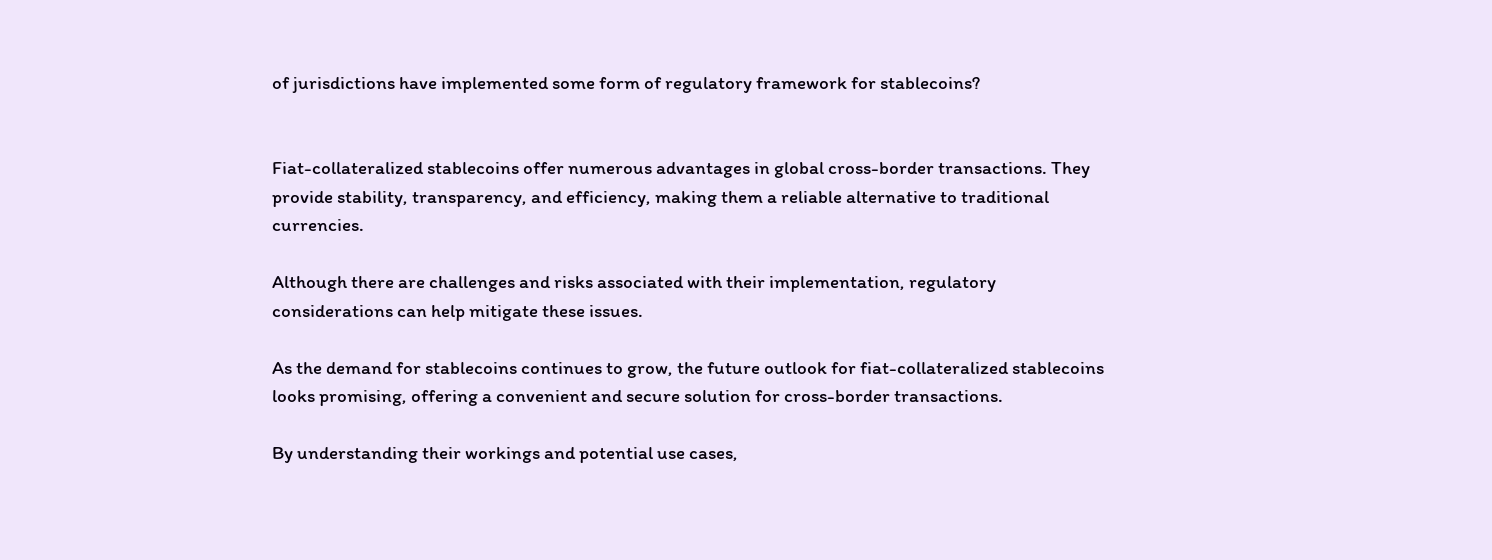of jurisdictions have implemented some form of regulatory framework for stablecoins?


Fiat-collateralized stablecoins offer numerous advantages in global cross-border transactions. They provide stability, transparency, and efficiency, making them a reliable alternative to traditional currencies.

Although there are challenges and risks associated with their implementation, regulatory considerations can help mitigate these issues.

As the demand for stablecoins continues to grow, the future outlook for fiat-collateralized stablecoins looks promising, offering a convenient and secure solution for cross-border transactions.

By understanding their workings and potential use cases,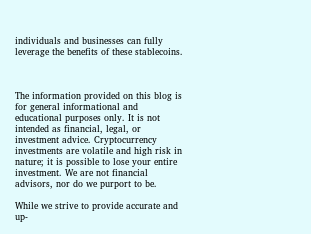individuals and businesses can fully leverage the benefits of these stablecoins.



The information provided on this blog is for general informational and educational purposes only. It is not intended as financial, legal, or investment advice. Cryptocurrency investments are volatile and high risk in nature; it is possible to lose your entire investment. We are not financial advisors, nor do we purport to be.

While we strive to provide accurate and up-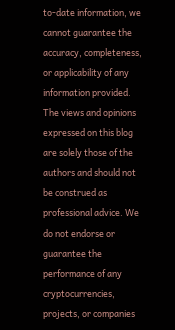to-date information, we cannot guarantee the accuracy, completeness, or applicability of any information provided. The views and opinions expressed on this blog are solely those of the authors and should not be construed as professional advice. We do not endorse or guarantee the performance of any cryptocurrencies, projects, or companies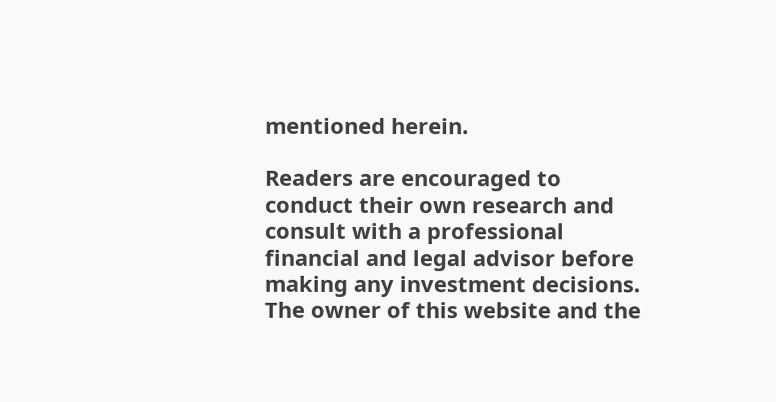mentioned herein.

Readers are encouraged to conduct their own research and consult with a professional financial and legal advisor before making any investment decisions. The owner of this website and the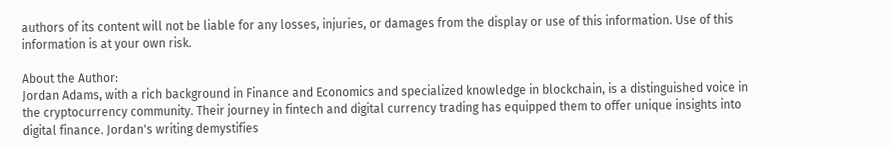authors of its content will not be liable for any losses, injuries, or damages from the display or use of this information. Use of this information is at your own risk.

About the Author:
Jordan Adams, with a rich background in Finance and Economics and specialized knowledge in blockchain, is a distinguished voice in the cryptocurrency community. Their journey in fintech and digital currency trading has equipped them to offer unique insights into digital finance. Jordan's writing demystifies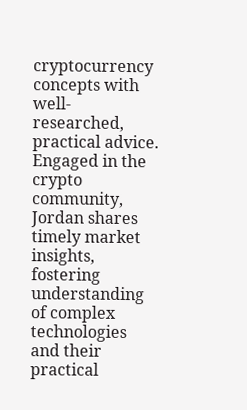cryptocurrency concepts with well-researched, practical advice. Engaged in the crypto community, Jordan shares timely market insights, fostering understanding of complex technologies and their practical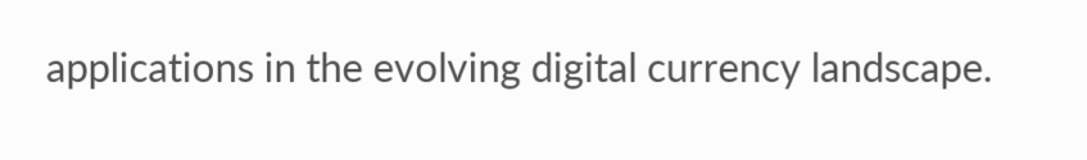applications in the evolving digital currency landscape.